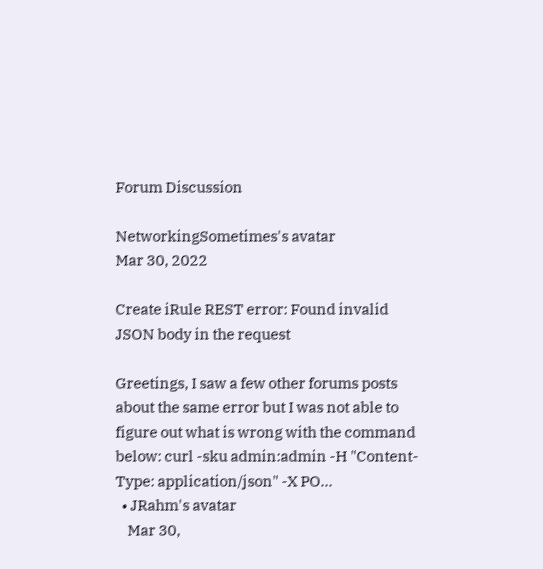Forum Discussion

NetworkingSometimes's avatar
Mar 30, 2022

Create iRule REST error: Found invalid JSON body in the request

Greetings, I saw a few other forums posts about the same error but I was not able to figure out what is wrong with the command below: curl -sku admin:admin -H "Content-Type: application/json" -X PO...
  • JRahm's avatar
    Mar 30,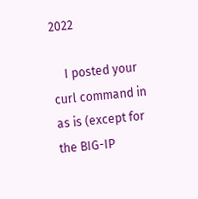2022

    I posted your curl command in as is (except for the BIG-IP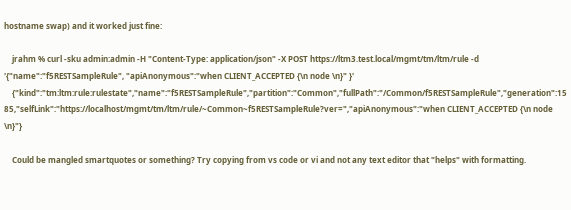hostname swap) and it worked just fine:

    jrahm % curl -sku admin:admin -H "Content-Type: application/json" -X POST https://ltm3.test.local/mgmt/tm/ltm/rule -d '{"name":"f5RESTSampleRule", "apiAnonymous":"when CLIENT_ACCEPTED {\n node \n}" }'
    {"kind":"tm:ltm:rule:rulestate","name":"f5RESTSampleRule","partition":"Common","fullPath":"/Common/f5RESTSampleRule","generation":1585,"selfLink":"https://localhost/mgmt/tm/ltm/rule/~Common~f5RESTSampleRule?ver=","apiAnonymous":"when CLIENT_ACCEPTED {\n node \n}"}

    Could be mangled smartquotes or something? Try copying from vs code or vi and not any text editor that "helps" with formatting.